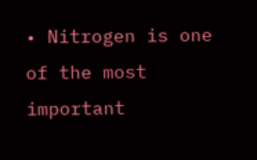• Nitrogen is one of the most important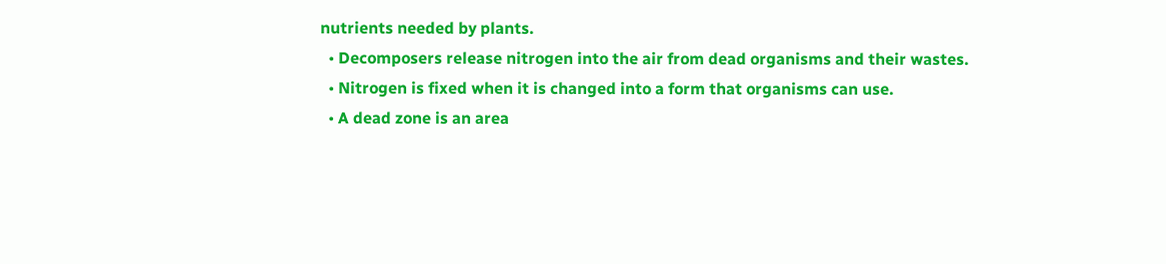nutrients needed by plants.
  • Decomposers release nitrogen into the air from dead organisms and their wastes.
  • Nitrogen is fixed when it is changed into a form that organisms can use.
  • A dead zone is an area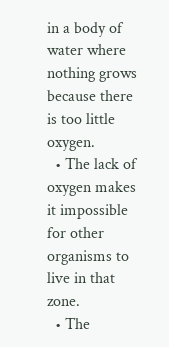in a body of water where nothing grows because there is too little oxygen.
  • The lack of oxygen makes it impossible for other organisms to live in that zone.
  • The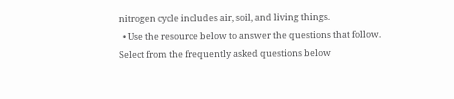nitrogen cycle includes air, soil, and living things.
  • Use the resource below to answer the questions that follow.
Select from the frequently asked questions below